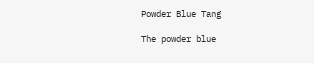Powder Blue Tang

The powder blue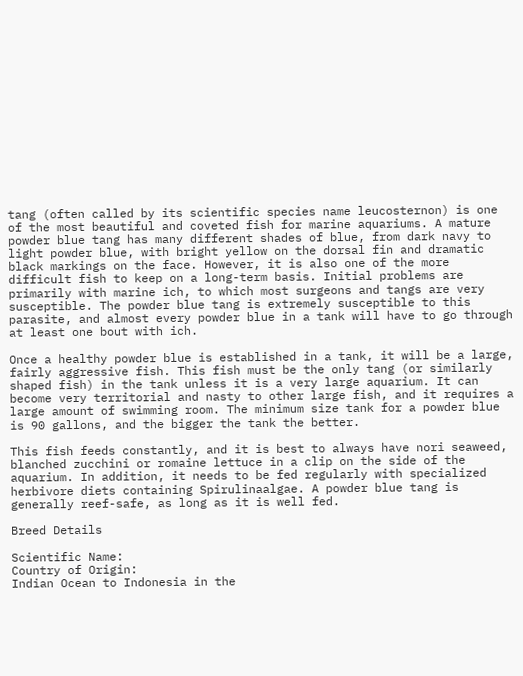tang (often called by its scientific species name leucosternon) is one of the most beautiful and coveted fish for marine aquariums. A mature powder blue tang has many different shades of blue, from dark navy to light powder blue, with bright yellow on the dorsal fin and dramatic black markings on the face. However, it is also one of the more difficult fish to keep on a long-term basis. Initial problems are primarily with marine ich, to which most surgeons and tangs are very susceptible. The powder blue tang is extremely susceptible to this parasite, and almost every powder blue in a tank will have to go through at least one bout with ich.

Once a healthy powder blue is established in a tank, it will be a large, fairly aggressive fish. This fish must be the only tang (or similarly shaped fish) in the tank unless it is a very large aquarium. It can become very territorial and nasty to other large fish, and it requires a large amount of swimming room. The minimum size tank for a powder blue is 90 gallons, and the bigger the tank the better.

This fish feeds constantly, and it is best to always have nori seaweed, blanched zucchini or romaine lettuce in a clip on the side of the aquarium. In addition, it needs to be fed regularly with specialized herbivore diets containing Spirulinaalgae. A powder blue tang is generally reef-safe, as long as it is well fed.

Breed Details

Scientific Name:
Country of Origin:
Indian Ocean to Indonesia in the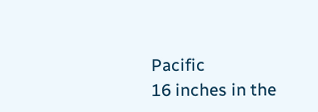Pacific
16 inches in the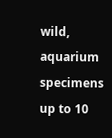wild, aquarium specimens up to 10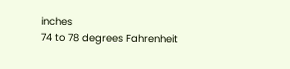inches
74 to 78 degrees Fahrenheit